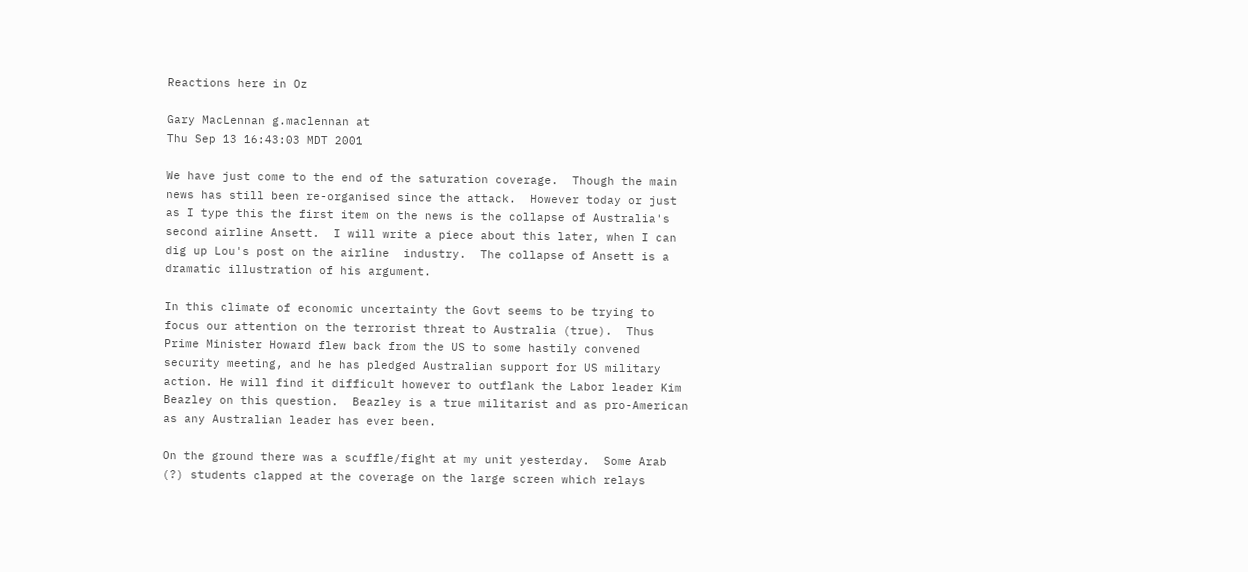Reactions here in Oz

Gary MacLennan g.maclennan at
Thu Sep 13 16:43:03 MDT 2001

We have just come to the end of the saturation coverage.  Though the main
news has still been re-organised since the attack.  However today or just
as I type this the first item on the news is the collapse of Australia's
second airline Ansett.  I will write a piece about this later, when I can
dig up Lou's post on the airline  industry.  The collapse of Ansett is a
dramatic illustration of his argument.

In this climate of economic uncertainty the Govt seems to be trying to
focus our attention on the terrorist threat to Australia (true).  Thus
Prime Minister Howard flew back from the US to some hastily convened
security meeting, and he has pledged Australian support for US military
action. He will find it difficult however to outflank the Labor leader Kim
Beazley on this question.  Beazley is a true militarist and as pro-American
as any Australian leader has ever been.

On the ground there was a scuffle/fight at my unit yesterday.  Some Arab
(?) students clapped at the coverage on the large screen which relays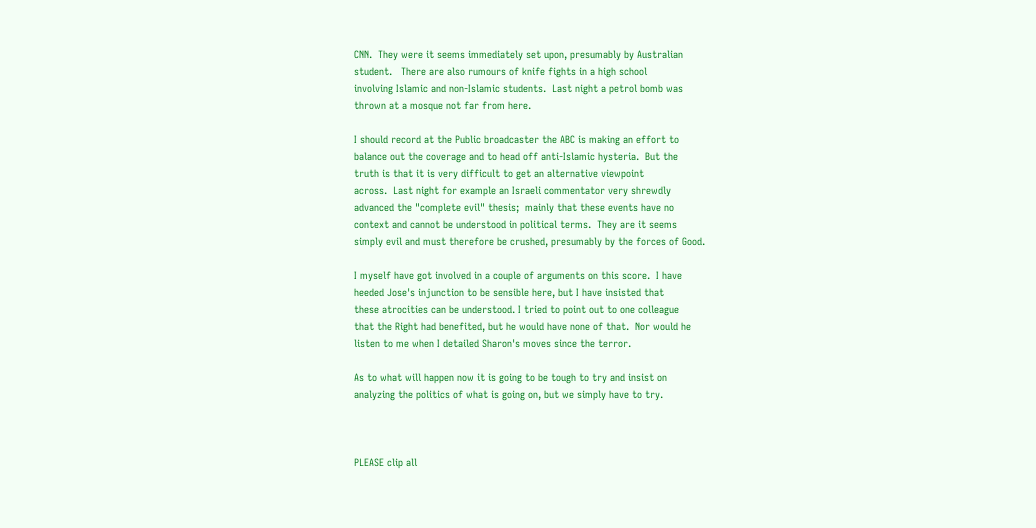CNN.  They were it seems immediately set upon, presumably by Australian
student.   There are also rumours of knife fights in a high school
involving Islamic and non-Islamic students.  Last night a petrol bomb was
thrown at a mosque not far from here.

I should record at the Public broadcaster the ABC is making an effort to
balance out the coverage and to head off anti-Islamic hysteria.  But the
truth is that it is very difficult to get an alternative viewpoint
across.  Last night for example an Israeli commentator very shrewdly
advanced the "complete evil" thesis;  mainly that these events have no
context and cannot be understood in political terms.  They are it seems
simply evil and must therefore be crushed, presumably by the forces of Good.

I myself have got involved in a couple of arguments on this score.  I have
heeded Jose's injunction to be sensible here, but I have insisted that
these atrocities can be understood. I tried to point out to one colleague
that the Right had benefited, but he would have none of that.  Nor would he
listen to me when I detailed Sharon's moves since the terror.

As to what will happen now it is going to be tough to try and insist on
analyzing the politics of what is going on, but we simply have to try.



PLEASE clip all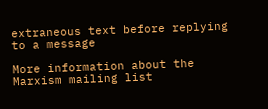extraneous text before replying to a message

More information about the Marxism mailing list